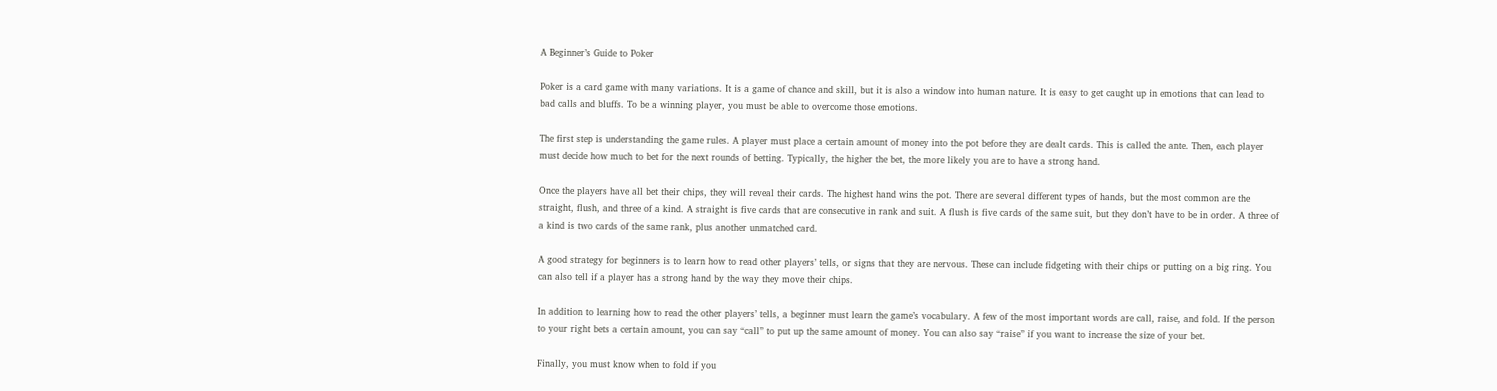A Beginner’s Guide to Poker

Poker is a card game with many variations. It is a game of chance and skill, but it is also a window into human nature. It is easy to get caught up in emotions that can lead to bad calls and bluffs. To be a winning player, you must be able to overcome those emotions.

The first step is understanding the game rules. A player must place a certain amount of money into the pot before they are dealt cards. This is called the ante. Then, each player must decide how much to bet for the next rounds of betting. Typically, the higher the bet, the more likely you are to have a strong hand.

Once the players have all bet their chips, they will reveal their cards. The highest hand wins the pot. There are several different types of hands, but the most common are the straight, flush, and three of a kind. A straight is five cards that are consecutive in rank and suit. A flush is five cards of the same suit, but they don’t have to be in order. A three of a kind is two cards of the same rank, plus another unmatched card.

A good strategy for beginners is to learn how to read other players’ tells, or signs that they are nervous. These can include fidgeting with their chips or putting on a big ring. You can also tell if a player has a strong hand by the way they move their chips.

In addition to learning how to read the other players’ tells, a beginner must learn the game’s vocabulary. A few of the most important words are call, raise, and fold. If the person to your right bets a certain amount, you can say “call” to put up the same amount of money. You can also say “raise” if you want to increase the size of your bet.

Finally, you must know when to fold if you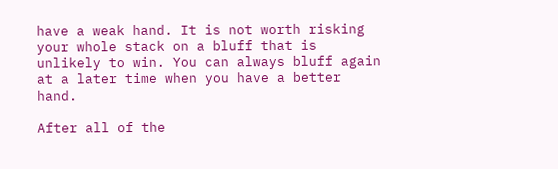have a weak hand. It is not worth risking your whole stack on a bluff that is unlikely to win. You can always bluff again at a later time when you have a better hand.

After all of the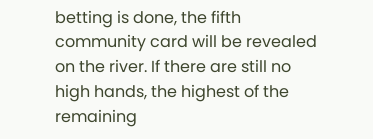betting is done, the fifth community card will be revealed on the river. If there are still no high hands, the highest of the remaining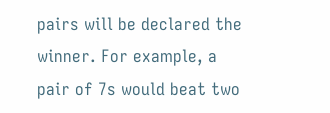pairs will be declared the winner. For example, a pair of 7s would beat two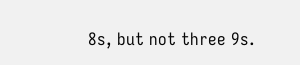8s, but not three 9s.